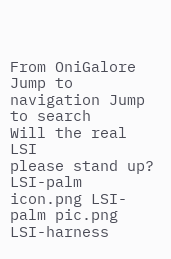From OniGalore
Jump to navigation Jump to search
Will the real LSI
please stand up?
LSI-palm icon.png LSI-palm pic.png
LSI-harness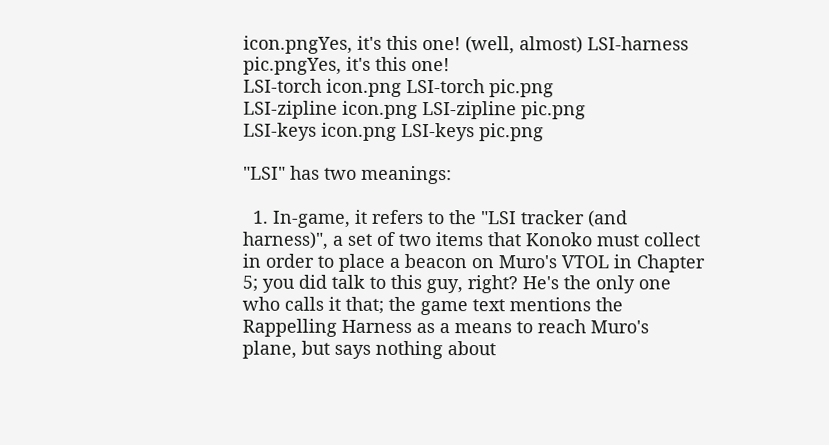icon.pngYes, it's this one! (well, almost) LSI-harness pic.pngYes, it's this one!
LSI-torch icon.png LSI-torch pic.png
LSI-zipline icon.png LSI-zipline pic.png
LSI-keys icon.png LSI-keys pic.png

"LSI" has two meanings:

  1. In-game, it refers to the "LSI tracker (and harness)", a set of two items that Konoko must collect in order to place a beacon on Muro's VTOL in Chapter 5; you did talk to this guy, right? He's the only one who calls it that; the game text mentions the Rappelling Harness as a means to reach Muro's plane, but says nothing about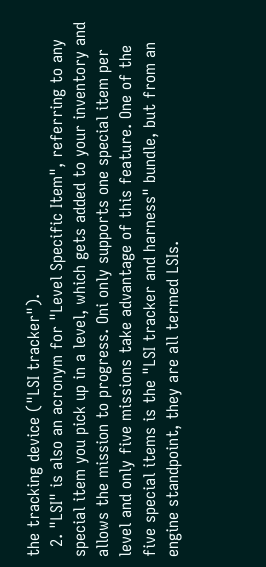the tracking device ("LSI tracker").
  2. "LSI" is also an acronym for "Level Specific Item", referring to any special item you pick up in a level, which gets added to your inventory and allows the mission to progress. Oni only supports one special item per level and only five missions take advantage of this feature. One of the five special items is the "LSI tracker and harness" bundle, but from an engine standpoint, they are all termed LSIs.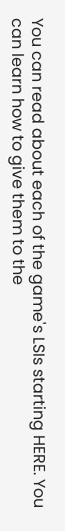You can read about each of the game's LSIs starting HERE. You can learn how to give them to the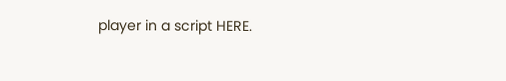player in a script HERE.